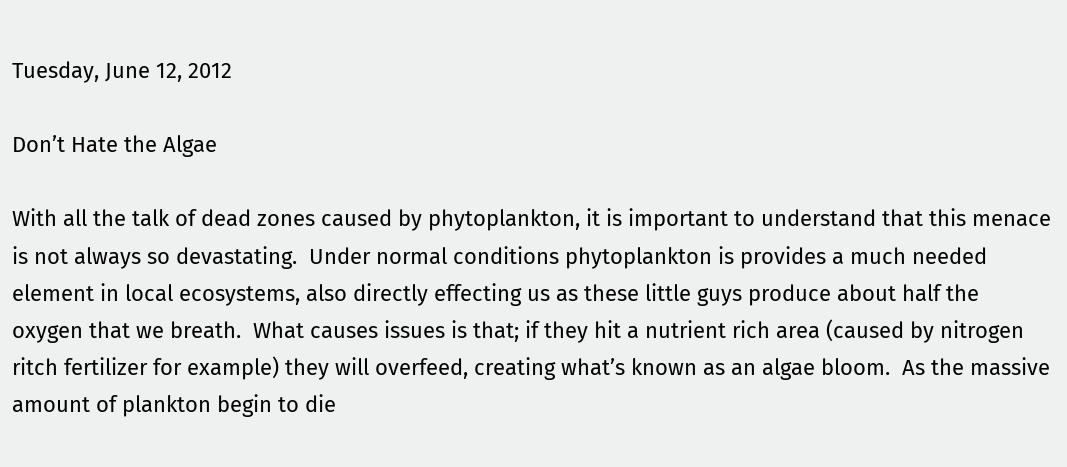Tuesday, June 12, 2012

Don’t Hate the Algae

With all the talk of dead zones caused by phytoplankton, it is important to understand that this menace is not always so devastating.  Under normal conditions phytoplankton is provides a much needed element in local ecosystems, also directly effecting us as these little guys produce about half the oxygen that we breath.  What causes issues is that; if they hit a nutrient rich area (caused by nitrogen ritch fertilizer for example) they will overfeed, creating what’s known as an algae bloom.  As the massive amount of plankton begin to die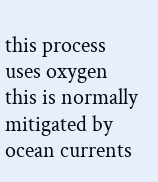this process uses oxygen this is normally mitigated by ocean currents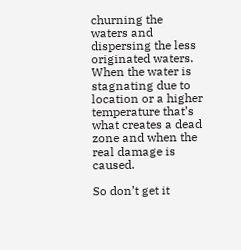churning the waters and dispersing the less originated waters.  When the water is stagnating due to location or a higher temperature that’s what creates a dead zone and when the real damage is caused.

So don’t get it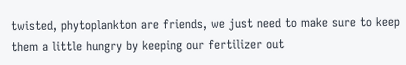twisted, phytoplankton are friends, we just need to make sure to keep them a little hungry by keeping our fertilizer out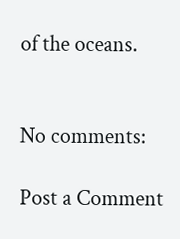of the oceans.


No comments:

Post a Comment